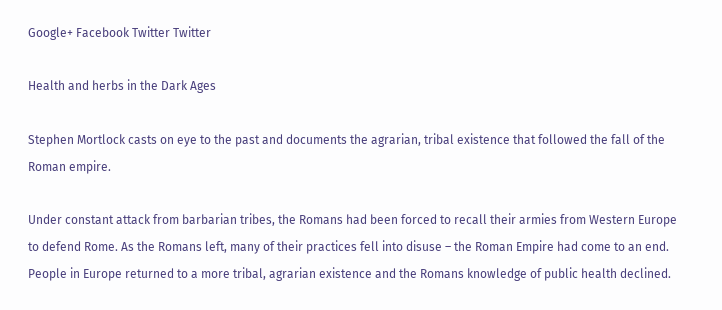Google+ Facebook Twitter Twitter

Health and herbs in the Dark Ages

Stephen Mortlock casts on eye to the past and documents the agrarian, tribal existence that followed the fall of the Roman empire.

Under constant attack from barbarian tribes, the Romans had been forced to recall their armies from Western Europe to defend Rome. As the Romans left, many of their practices fell into disuse – the Roman Empire had come to an end. People in Europe returned to a more tribal, agrarian existence and the Romans knowledge of public health declined.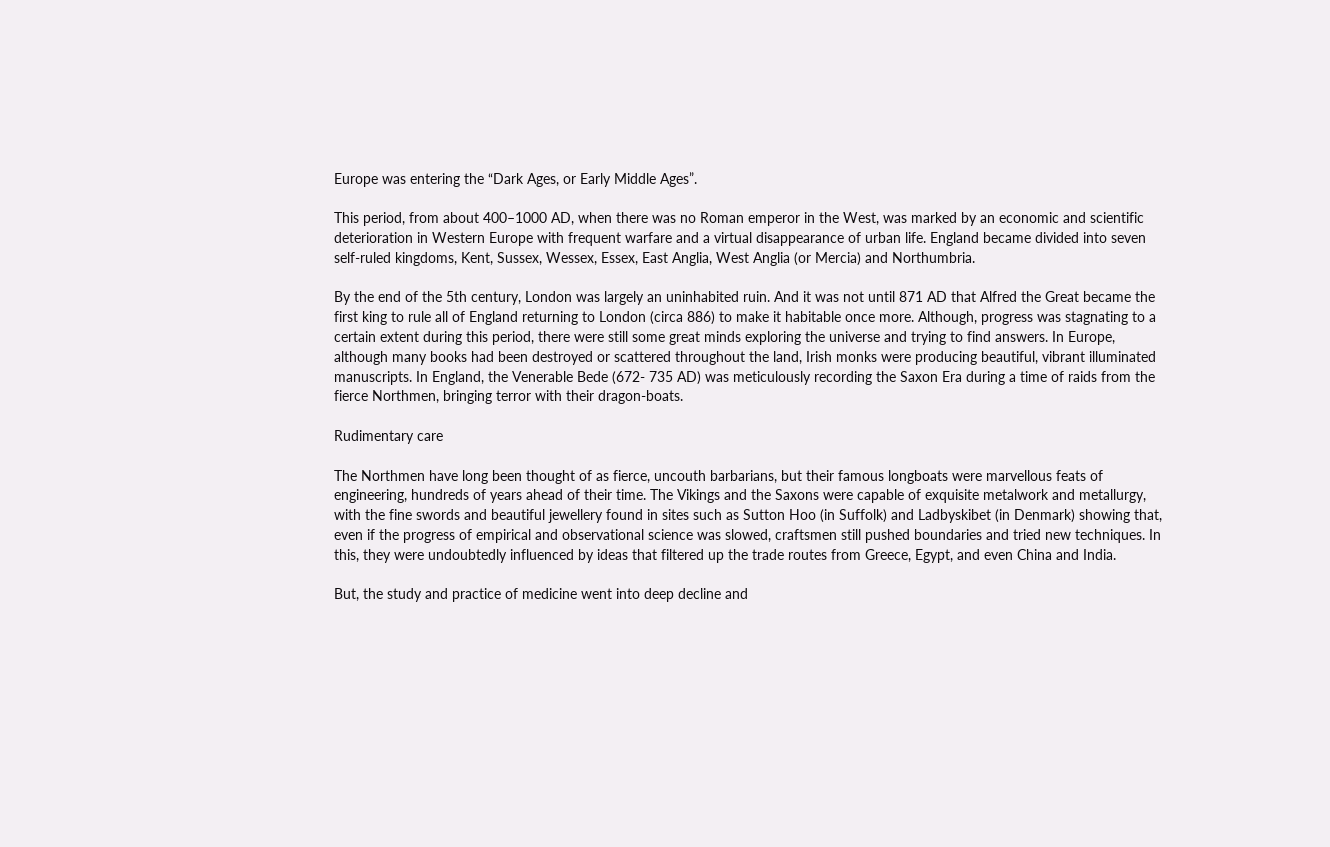Europe was entering the “Dark Ages, or Early Middle Ages”.

This period, from about 400–1000 AD, when there was no Roman emperor in the West, was marked by an economic and scientific deterioration in Western Europe with frequent warfare and a virtual disappearance of urban life. England became divided into seven self-ruled kingdoms, Kent, Sussex, Wessex, Essex, East Anglia, West Anglia (or Mercia) and Northumbria.

By the end of the 5th century, London was largely an uninhabited ruin. And it was not until 871 AD that Alfred the Great became the first king to rule all of England returning to London (circa 886) to make it habitable once more. Although, progress was stagnating to a certain extent during this period, there were still some great minds exploring the universe and trying to find answers. In Europe, although many books had been destroyed or scattered throughout the land, Irish monks were producing beautiful, vibrant illuminated manuscripts. In England, the Venerable Bede (672- 735 AD) was meticulously recording the Saxon Era during a time of raids from the fierce Northmen, bringing terror with their dragon-boats.

Rudimentary care

The Northmen have long been thought of as fierce, uncouth barbarians, but their famous longboats were marvellous feats of engineering, hundreds of years ahead of their time. The Vikings and the Saxons were capable of exquisite metalwork and metallurgy, with the fine swords and beautiful jewellery found in sites such as Sutton Hoo (in Suffolk) and Ladbyskibet (in Denmark) showing that, even if the progress of empirical and observational science was slowed, craftsmen still pushed boundaries and tried new techniques. In this, they were undoubtedly influenced by ideas that filtered up the trade routes from Greece, Egypt, and even China and India.

But, the study and practice of medicine went into deep decline and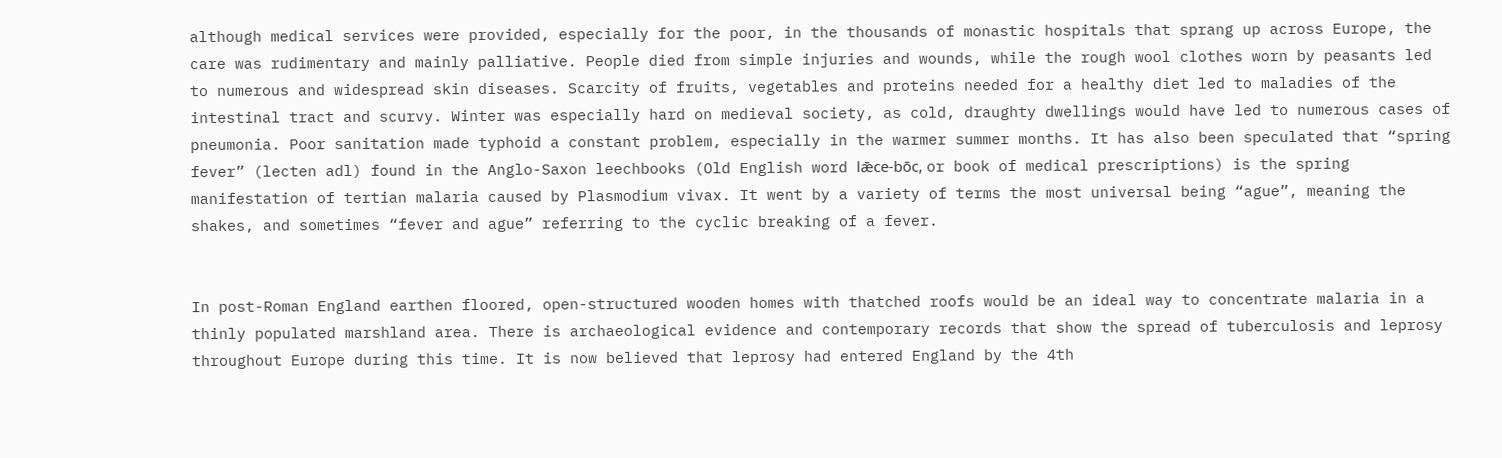although medical services were provided, especially for the poor, in the thousands of monastic hospitals that sprang up across Europe, the care was rudimentary and mainly palliative. People died from simple injuries and wounds, while the rough wool clothes worn by peasants led to numerous and widespread skin diseases. Scarcity of fruits, vegetables and proteins needed for a healthy diet led to maladies of the intestinal tract and scurvy. Winter was especially hard on medieval society, as cold, draughty dwellings would have led to numerous cases of pneumonia. Poor sanitation made typhoid a constant problem, especially in the warmer summer months. It has also been speculated that “spring fever” (lecten adl) found in the Anglo-Saxon leechbooks (Old English word lǣce-bōc, or book of medical prescriptions) is the spring manifestation of tertian malaria caused by Plasmodium vivax. It went by a variety of terms the most universal being “ague”, meaning the shakes, and sometimes “fever and ague” referring to the cyclic breaking of a fever.


In post-Roman England earthen floored, open-structured wooden homes with thatched roofs would be an ideal way to concentrate malaria in a thinly populated marshland area. There is archaeological evidence and contemporary records that show the spread of tuberculosis and leprosy throughout Europe during this time. It is now believed that leprosy had entered England by the 4th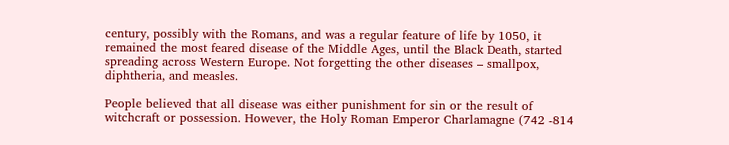century, possibly with the Romans, and was a regular feature of life by 1050, it remained the most feared disease of the Middle Ages, until the Black Death, started spreading across Western Europe. Not forgetting the other diseases – smallpox, diphtheria, and measles.

People believed that all disease was either punishment for sin or the result of witchcraft or possession. However, the Holy Roman Emperor Charlamagne (742 -814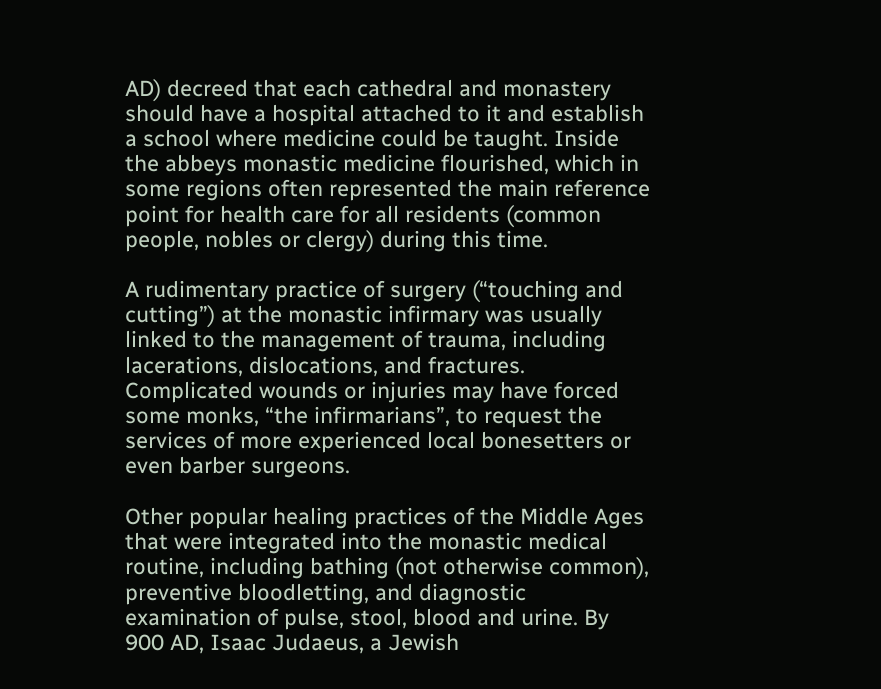AD) decreed that each cathedral and monastery should have a hospital attached to it and establish a school where medicine could be taught. Inside the abbeys monastic medicine flourished, which in some regions often represented the main reference point for health care for all residents (common people, nobles or clergy) during this time.

A rudimentary practice of surgery (“touching and cutting”) at the monastic infirmary was usually linked to the management of trauma, including lacerations, dislocations, and fractures. Complicated wounds or injuries may have forced some monks, “the infirmarians”, to request the services of more experienced local bonesetters or even barber surgeons.

Other popular healing practices of the Middle Ages that were integrated into the monastic medical routine, including bathing (not otherwise common), preventive bloodletting, and diagnostic examination of pulse, stool, blood and urine. By 900 AD, Isaac Judaeus, a Jewish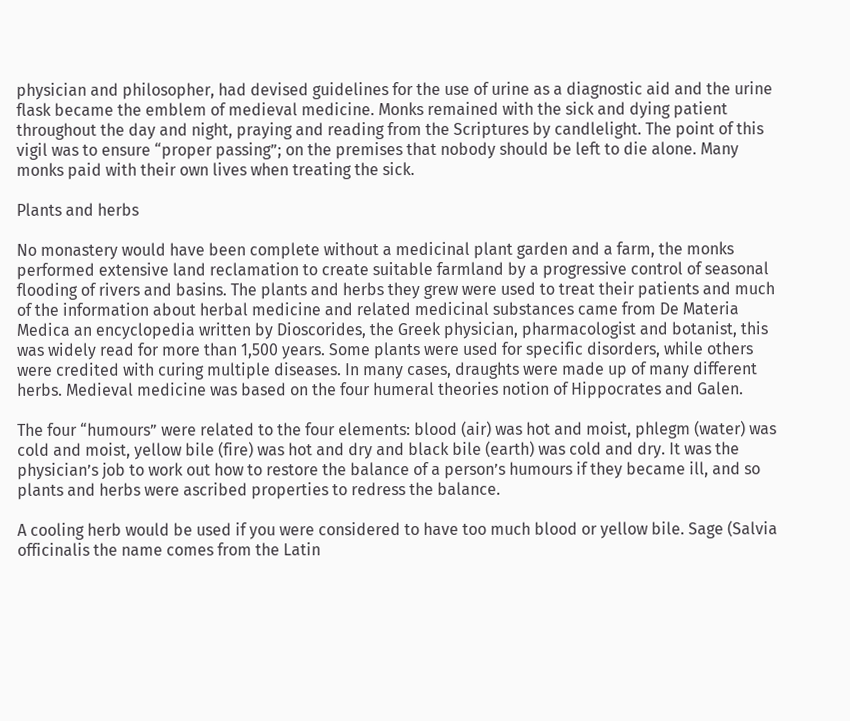physician and philosopher, had devised guidelines for the use of urine as a diagnostic aid and the urine flask became the emblem of medieval medicine. Monks remained with the sick and dying patient throughout the day and night, praying and reading from the Scriptures by candlelight. The point of this vigil was to ensure “proper passing”; on the premises that nobody should be left to die alone. Many monks paid with their own lives when treating the sick.

Plants and herbs

No monastery would have been complete without a medicinal plant garden and a farm, the monks performed extensive land reclamation to create suitable farmland by a progressive control of seasonal flooding of rivers and basins. The plants and herbs they grew were used to treat their patients and much of the information about herbal medicine and related medicinal substances came from De Materia Medica an encyclopedia written by Dioscorides, the Greek physician, pharmacologist and botanist, this was widely read for more than 1,500 years. Some plants were used for specific disorders, while others were credited with curing multiple diseases. In many cases, draughts were made up of many different herbs. Medieval medicine was based on the four humeral theories notion of Hippocrates and Galen.

The four “humours” were related to the four elements: blood (air) was hot and moist, phlegm (water) was cold and moist, yellow bile (fire) was hot and dry and black bile (earth) was cold and dry. It was the physician’s job to work out how to restore the balance of a person’s humours if they became ill, and so plants and herbs were ascribed properties to redress the balance.

A cooling herb would be used if you were considered to have too much blood or yellow bile. Sage (Salvia officinalis the name comes from the Latin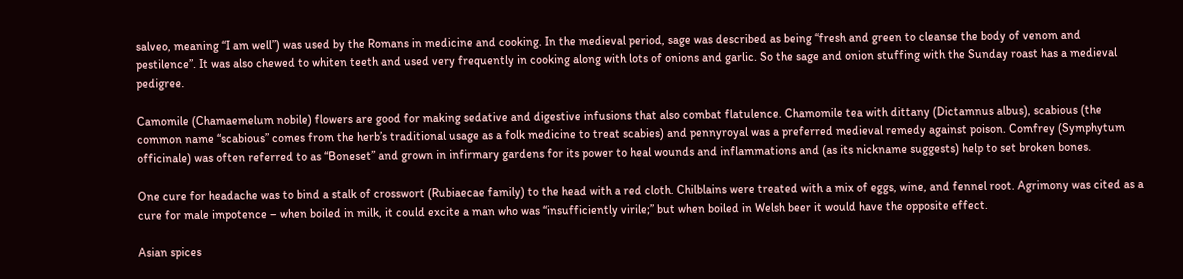salveo, meaning “I am well”) was used by the Romans in medicine and cooking. In the medieval period, sage was described as being “fresh and green to cleanse the body of venom and pestilence”. It was also chewed to whiten teeth and used very frequently in cooking along with lots of onions and garlic. So the sage and onion stuffing with the Sunday roast has a medieval pedigree.

Camomile (Chamaemelum nobile) flowers are good for making sedative and digestive infusions that also combat flatulence. Chamomile tea with dittany (Dictamnus albus), scabious (the common name “scabious” comes from the herb’s traditional usage as a folk medicine to treat scabies) and pennyroyal was a preferred medieval remedy against poison. Comfrey (Symphytum officinale) was often referred to as “Boneset” and grown in infirmary gardens for its power to heal wounds and inflammations and (as its nickname suggests) help to set broken bones.

One cure for headache was to bind a stalk of crosswort (Rubiaecae family) to the head with a red cloth. Chilblains were treated with a mix of eggs, wine, and fennel root. Agrimony was cited as a cure for male impotence – when boiled in milk, it could excite a man who was “insufficiently virile;” but when boiled in Welsh beer it would have the opposite effect.

Asian spices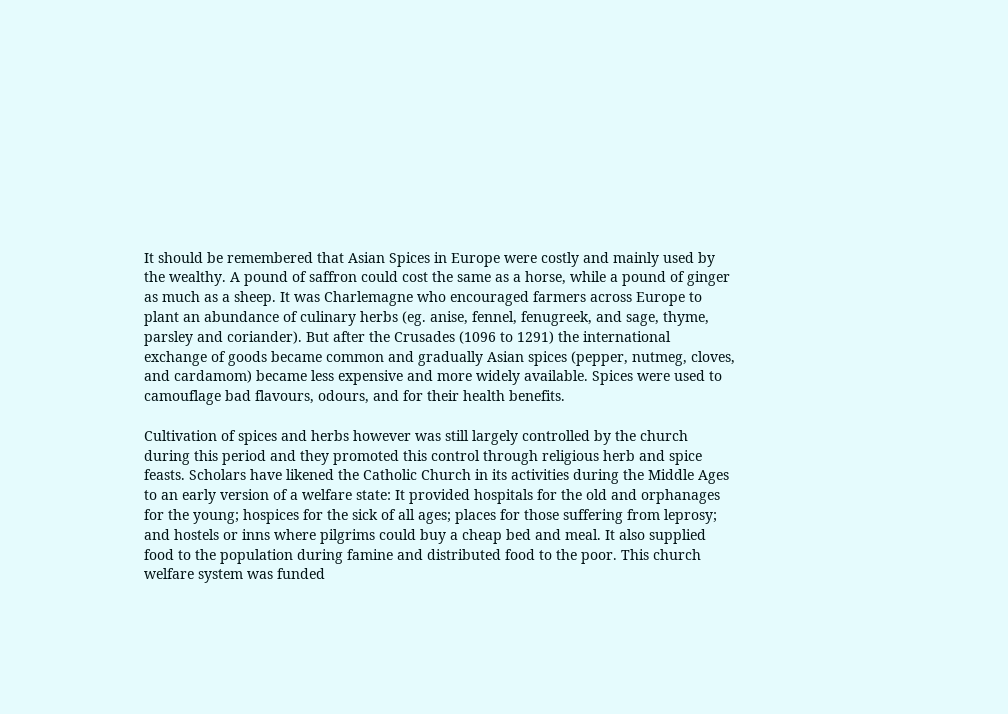It should be remembered that Asian Spices in Europe were costly and mainly used by the wealthy. A pound of saffron could cost the same as a horse, while a pound of ginger as much as a sheep. It was Charlemagne who encouraged farmers across Europe to plant an abundance of culinary herbs (eg. anise, fennel, fenugreek, and sage, thyme, parsley and coriander). But after the Crusades (1096 to 1291) the international exchange of goods became common and gradually Asian spices (pepper, nutmeg, cloves, and cardamom) became less expensive and more widely available. Spices were used to camouflage bad flavours, odours, and for their health benefits.

Cultivation of spices and herbs however was still largely controlled by the church during this period and they promoted this control through religious herb and spice feasts. Scholars have likened the Catholic Church in its activities during the Middle Ages to an early version of a welfare state: It provided hospitals for the old and orphanages for the young; hospices for the sick of all ages; places for those suffering from leprosy; and hostels or inns where pilgrims could buy a cheap bed and meal. It also supplied food to the population during famine and distributed food to the poor. This church welfare system was funded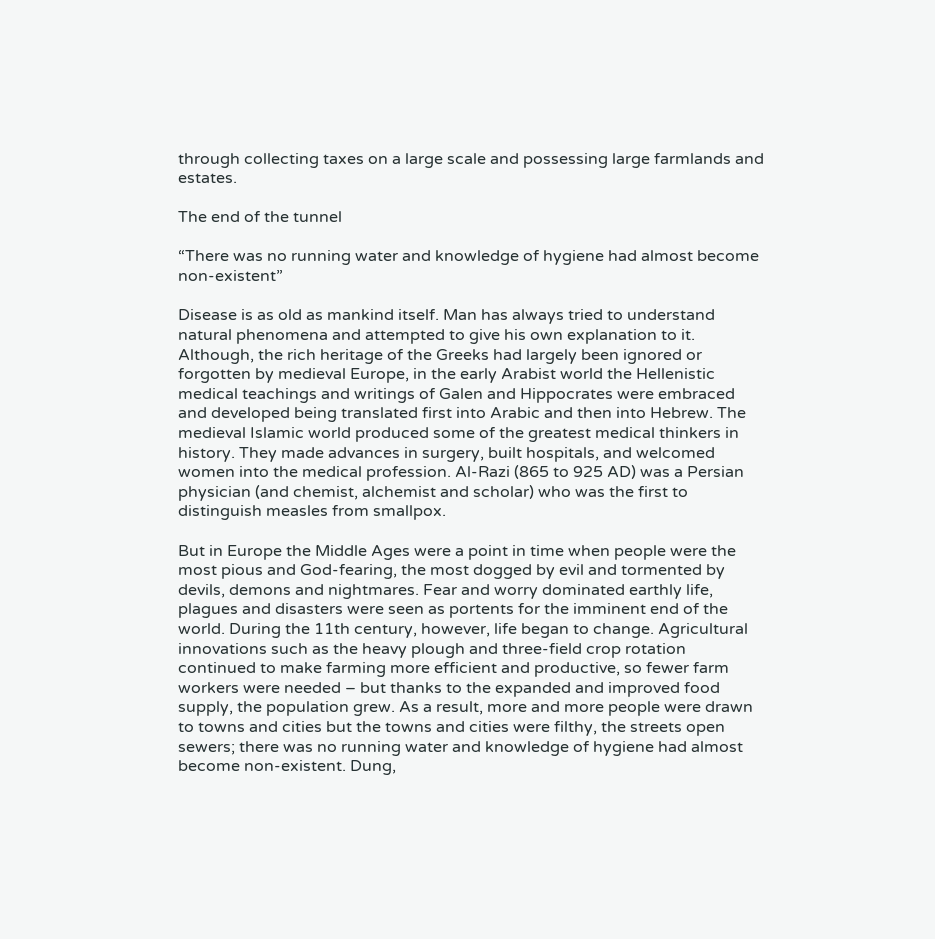through collecting taxes on a large scale and possessing large farmlands and estates.

The end of the tunnel

“There was no running water and knowledge of hygiene had almost become non-existent”

Disease is as old as mankind itself. Man has always tried to understand natural phenomena and attempted to give his own explanation to it. Although, the rich heritage of the Greeks had largely been ignored or forgotten by medieval Europe, in the early Arabist world the Hellenistic medical teachings and writings of Galen and Hippocrates were embraced and developed being translated first into Arabic and then into Hebrew. The medieval Islamic world produced some of the greatest medical thinkers in history. They made advances in surgery, built hospitals, and welcomed women into the medical profession. Al-Razi (865 to 925 AD) was a Persian physician (and chemist, alchemist and scholar) who was the first to distinguish measles from smallpox.

But in Europe the Middle Ages were a point in time when people were the most pious and God-fearing, the most dogged by evil and tormented by devils, demons and nightmares. Fear and worry dominated earthly life, plagues and disasters were seen as portents for the imminent end of the world. During the 11th century, however, life began to change. Agricultural innovations such as the heavy plough and three-field crop rotation continued to make farming more efficient and productive, so fewer farm workers were needed – but thanks to the expanded and improved food supply, the population grew. As a result, more and more people were drawn to towns and cities but the towns and cities were filthy, the streets open sewers; there was no running water and knowledge of hygiene had almost become non-existent. Dung,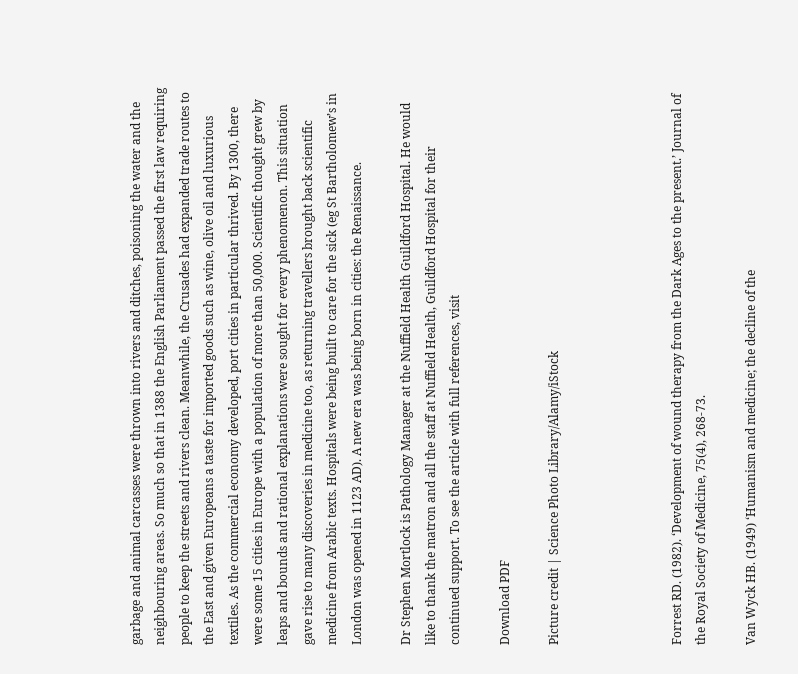garbage and animal carcasses were thrown into rivers and ditches, poisoning the water and the neighbouring areas. So much so that in 1388 the English Parliament passed the first law requiring people to keep the streets and rivers clean. Meanwhile, the Crusades had expanded trade routes to the East and given Europeans a taste for imported goods such as wine, olive oil and luxurious textiles. As the commercial economy developed, port cities in particular thrived. By 1300, there were some 15 cities in Europe with a population of more than 50,000. Scientific thought grew by leaps and bounds and rational explanations were sought for every phenomenon. This situation gave rise to many discoveries in medicine too, as returning travellers brought back scientific medicine from Arabic texts. Hospitals were being built to care for the sick (eg St Bartholomew’s in London was opened in 1123 AD). A new era was being born in cities: the Renaissance.

Dr Stephen Mortlock is Pathology Manager at the Nuffield Health Guildford Hospital. He would like to thank the matron and all the staff at Nuffield Health, Guildford Hospital for their continued support. To see the article with full references, visit

Download PDF

Picture credit | Science Photo Library/Alamy/iStock




Forrest RD. (1982). ‘Development of wound therapy from the Dark Ages to the present.’ Journal of the Royal Society of Medicine, 75(4), 268-73.

Van Wyck HB. (1949) ‘Humanism and medicine; the decline of the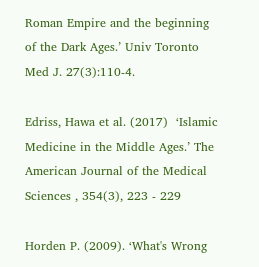Roman Empire and the beginning of the Dark Ages.’ Univ Toronto Med J. 27(3):110-4.

Edriss, Hawa et al. (2017)  ‘Islamic Medicine in the Middle Ages.’ The American Journal of the Medical Sciences , 354(3), 223 - 229

Horden P. (2009). ‘What's Wrong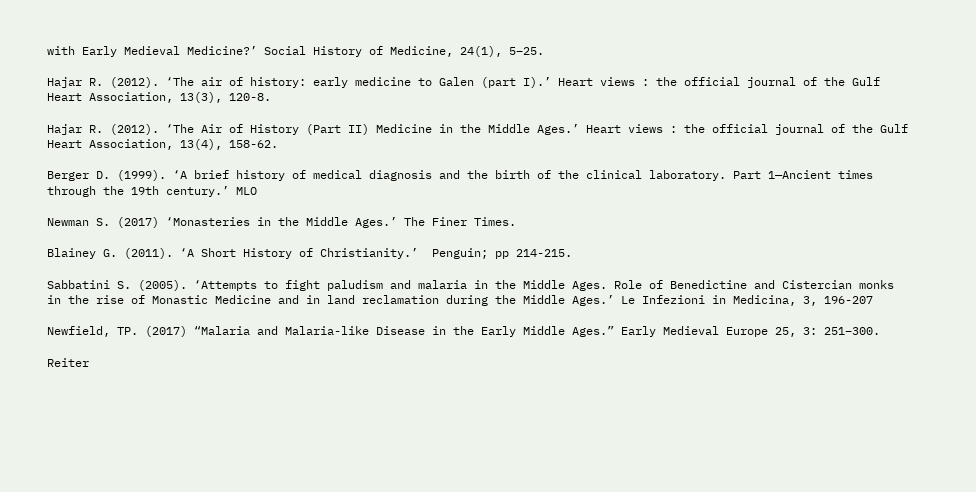with Early Medieval Medicine?’ Social History of Medicine, 24(1), 5–25.

Hajar R. (2012). ‘The air of history: early medicine to Galen (part I).’ Heart views : the official journal of the Gulf Heart Association, 13(3), 120-8.

Hajar R. (2012). ‘The Air of History (Part II) Medicine in the Middle Ages.’ Heart views : the official journal of the Gulf Heart Association, 13(4), 158-62.

Berger D. (1999). ‘A brief history of medical diagnosis and the birth of the clinical laboratory. Part 1—Ancient times through the 19th century.’ MLO

Newman S. (2017) ‘Monasteries in the Middle Ages.’ The Finer Times.

Blainey G. (2011). ‘A Short History of Christianity.’  Penguin; pp 214-215.

Sabbatini S. (2005). ‘Attempts to fight paludism and malaria in the Middle Ages. Role of Benedictine and Cistercian monks in the rise of Monastic Medicine and in land reclamation during the Middle Ages.’ Le Infezioni in Medicina, 3, 196-207

Newfield, TP. (2017) “Malaria and Malaria-like Disease in the Early Middle Ages.” Early Medieval Europe 25, 3: 251–300.

Reiter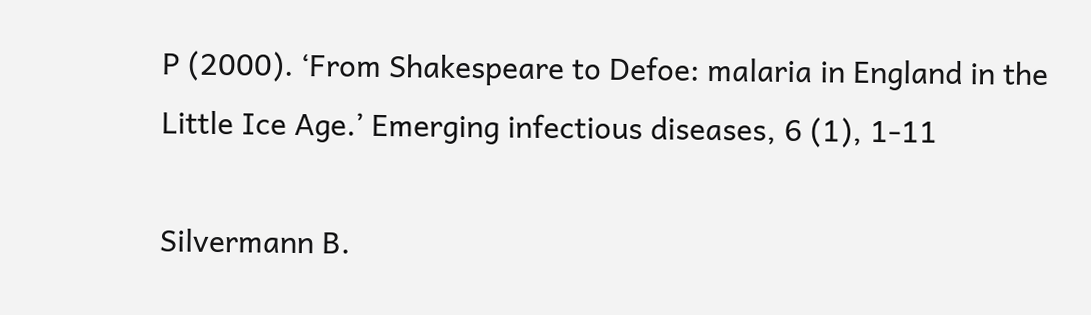P (2000). ‘From Shakespeare to Defoe: malaria in England in the Little Ice Age.’ Emerging infectious diseases, 6 (1), 1-11

Silvermann B.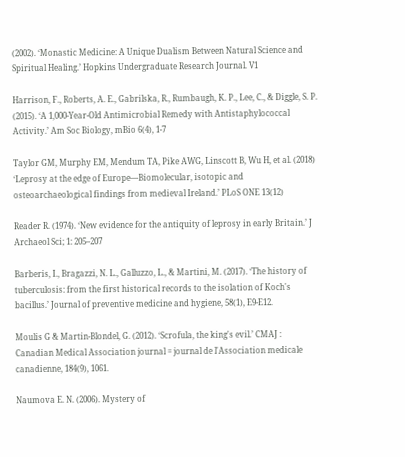(2002). ‘Monastic Medicine: A Unique Dualism Between Natural Science and Spiritual Healing.’ Hopkins Undergraduate Research Journal. V1

Harrison, F., Roberts, A. E., Gabrilska, R., Rumbaugh, K. P., Lee, C., & Diggle, S. P. (2015). ‘A 1,000-Year-Old Antimicrobial Remedy with Antistaphylococcal Activity.’ Am Soc Biology, mBio 6(4), 1-7

Taylor GM, Murphy EM, Mendum TA, Pike AWG, Linscott B, Wu H, et al. (2018) ‘Leprosy at the edge of Europe—Biomolecular, isotopic and osteoarchaeological findings from medieval Ireland.’ PLoS ONE 13(12)

Reader R. (1974). ‘New evidence for the antiquity of leprosy in early Britain.’ J Archaeol Sci; 1: 205–207

Barberis, I., Bragazzi, N. L., Galluzzo, L., & Martini, M. (2017). ‘The history of tuberculosis: from the first historical records to the isolation of Koch's bacillus.’ Journal of preventive medicine and hygiene, 58(1), E9-E12.

Moulis G & Martin-Blondel, G. (2012). ‘Scrofula, the king's evil.’ CMAJ : Canadian Medical Association journal = journal de l'Association medicale canadienne, 184(9), 1061.

Naumova E. N. (2006). Mystery of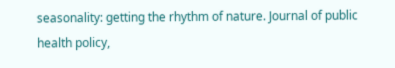seasonality: getting the rhythm of nature. Journal of public health policy,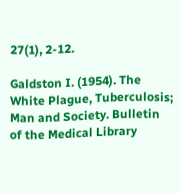27(1), 2-12.

Galdston I. (1954). The White Plague, Tuberculosis; Man and Society. Bulletin of the Medical Library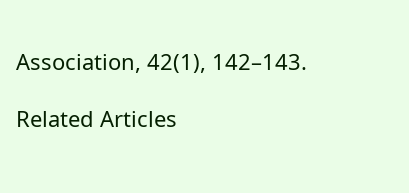Association, 42(1), 142–143.

Related Articles